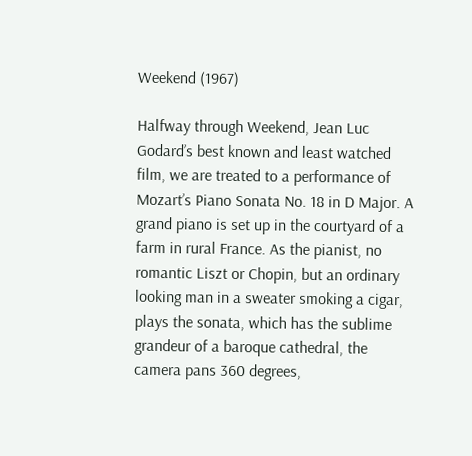Weekend (1967)

Halfway through Weekend, Jean Luc Godard’s best known and least watched film, we are treated to a performance of Mozart’s Piano Sonata No. 18 in D Major. A grand piano is set up in the courtyard of a farm in rural France. As the pianist, no romantic Liszt or Chopin, but an ordinary looking man in a sweater smoking a cigar, plays the sonata, which has the sublime grandeur of a baroque cathedral, the camera pans 360 degrees,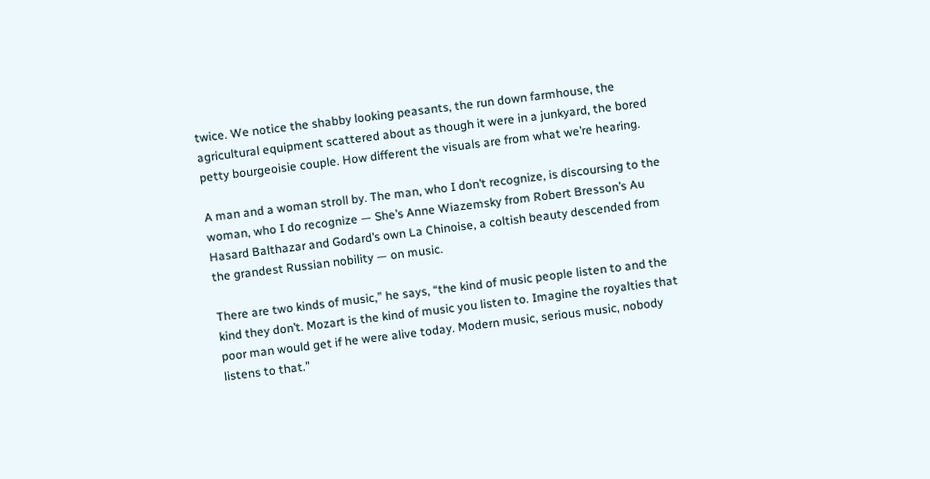twice. We notice the shabby looking peasants, the run down farmhouse, the agricultural equipment scattered about as though it were in a junkyard, the bored petty bourgeoisie couple. How different the visuals are from what we’re hearing.

A man and a woman stroll by. The man, who I don’t recognize, is discoursing to the woman, who I do recognize — She’s Anne Wiazemsky from Robert Bresson’s Au Hasard Balthazar and Godard’s own La Chinoise, a coltish beauty descended from the grandest Russian nobility — on music.

There are two kinds of music,” he says, “the kind of music people listen to and the kind they don’t. Mozart is the kind of music you listen to. Imagine the royalties that poor man would get if he were alive today. Modern music, serious music, nobody listens to that.”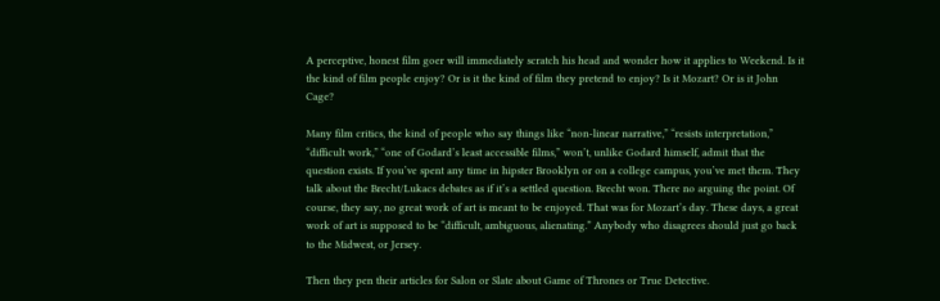A perceptive, honest film goer will immediately scratch his head and wonder how it applies to Weekend. Is it the kind of film people enjoy? Or is it the kind of film they pretend to enjoy? Is it Mozart? Or is it John Cage?

Many film critics, the kind of people who say things like “non-linear narrative,” “resists interpretation,” “difficult work,” “one of Godard’s least accessible films,” won’t, unlike Godard himself, admit that the question exists. If you’ve spent any time in hipster Brooklyn or on a college campus, you’ve met them. They talk about the Brecht/Lukacs debates as if it’s a settled question. Brecht won. There no arguing the point. Of course, they say, no great work of art is meant to be enjoyed. That was for Mozart’s day. These days, a great work of art is supposed to be “difficult, ambiguous, alienating.” Anybody who disagrees should just go back to the Midwest, or Jersey.

Then they pen their articles for Salon or Slate about Game of Thrones or True Detective.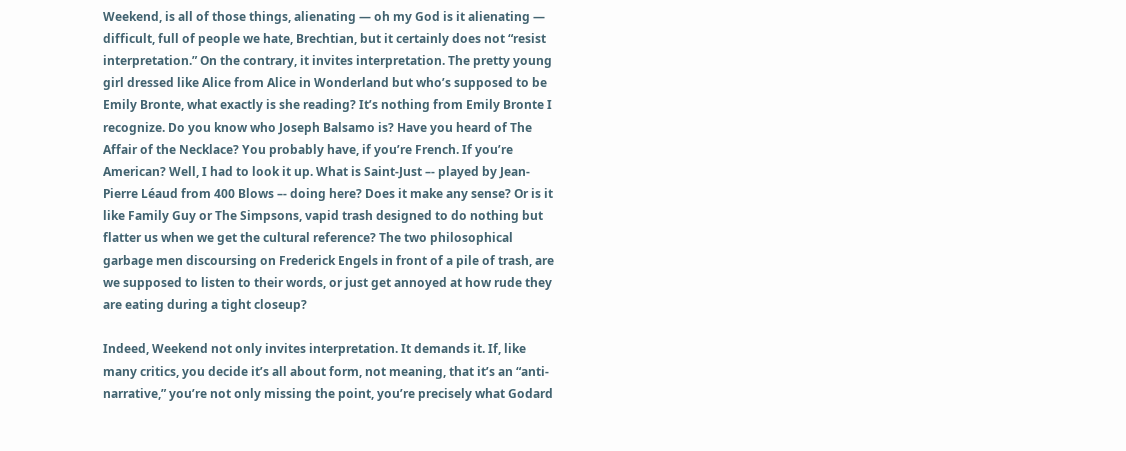Weekend, is all of those things, alienating — oh my God is it alienating — difficult, full of people we hate, Brechtian, but it certainly does not “resist interpretation.” On the contrary, it invites interpretation. The pretty young girl dressed like Alice from Alice in Wonderland but who’s supposed to be Emily Bronte, what exactly is she reading? It’s nothing from Emily Bronte I recognize. Do you know who Joseph Balsamo is? Have you heard of The Affair of the Necklace? You probably have, if you’re French. If you’re American? Well, I had to look it up. What is Saint-Just –- played by Jean-Pierre Léaud from 400 Blows –- doing here? Does it make any sense? Or is it like Family Guy or The Simpsons, vapid trash designed to do nothing but flatter us when we get the cultural reference? The two philosophical garbage men discoursing on Frederick Engels in front of a pile of trash, are we supposed to listen to their words, or just get annoyed at how rude they are eating during a tight closeup?

Indeed, Weekend not only invites interpretation. It demands it. If, like many critics, you decide it’s all about form, not meaning, that it’s an “anti-narrative,” you’re not only missing the point, you’re precisely what Godard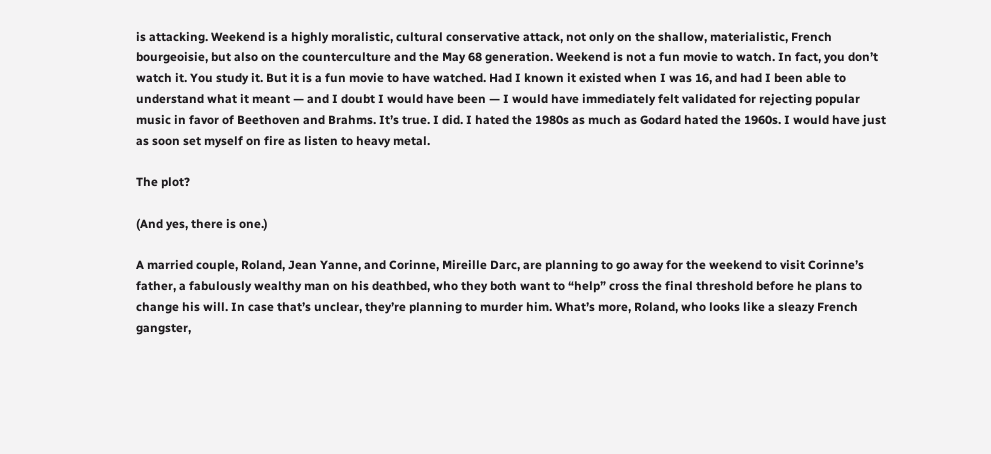is attacking. Weekend is a highly moralistic, cultural conservative attack, not only on the shallow, materialistic, French bourgeoisie, but also on the counterculture and the May 68 generation. Weekend is not a fun movie to watch. In fact, you don’t watch it. You study it. But it is a fun movie to have watched. Had I known it existed when I was 16, and had I been able to understand what it meant — and I doubt I would have been — I would have immediately felt validated for rejecting popular music in favor of Beethoven and Brahms. It’s true. I did. I hated the 1980s as much as Godard hated the 1960s. I would have just as soon set myself on fire as listen to heavy metal.

The plot?

(And yes, there is one.)

A married couple, Roland, Jean Yanne, and Corinne, Mireille Darc, are planning to go away for the weekend to visit Corinne’s father, a fabulously wealthy man on his deathbed, who they both want to “help” cross the final threshold before he plans to change his will. In case that’s unclear, they’re planning to murder him. What’s more, Roland, who looks like a sleazy French gangster,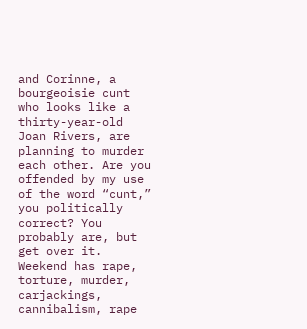and Corinne, a bourgeoisie cunt who looks like a thirty-year-old Joan Rivers, are planning to murder each other. Are you offended by my use of the word “cunt,” you politically correct? You probably are, but get over it. Weekend has rape, torture, murder, carjackings, cannibalism, rape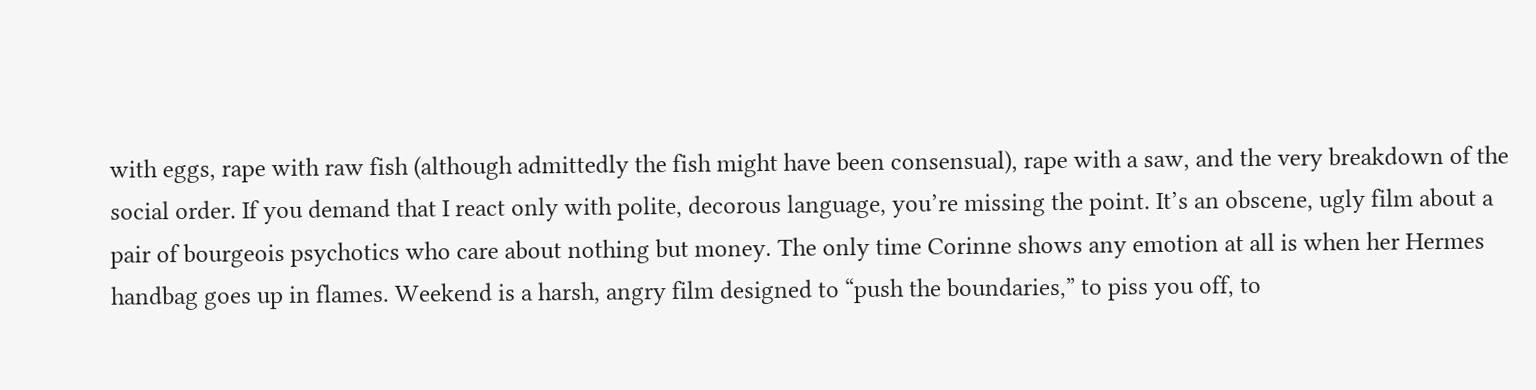with eggs, rape with raw fish (although admittedly the fish might have been consensual), rape with a saw, and the very breakdown of the social order. If you demand that I react only with polite, decorous language, you’re missing the point. It’s an obscene, ugly film about a pair of bourgeois psychotics who care about nothing but money. The only time Corinne shows any emotion at all is when her Hermes handbag goes up in flames. Weekend is a harsh, angry film designed to “push the boundaries,” to piss you off, to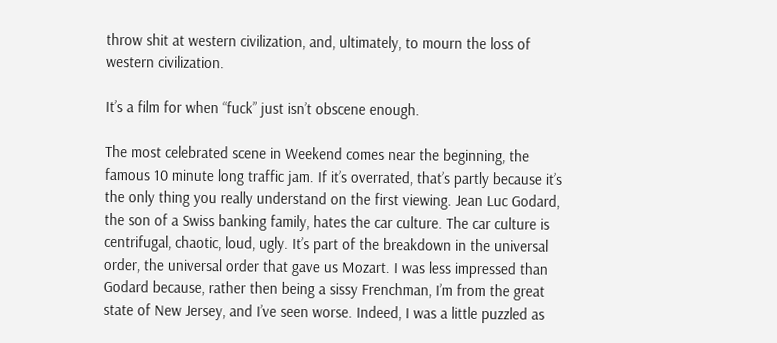throw shit at western civilization, and, ultimately, to mourn the loss of western civilization.

It’s a film for when “fuck” just isn’t obscene enough.

The most celebrated scene in Weekend comes near the beginning, the famous 10 minute long traffic jam. If it’s overrated, that’s partly because it’s the only thing you really understand on the first viewing. Jean Luc Godard, the son of a Swiss banking family, hates the car culture. The car culture is centrifugal, chaotic, loud, ugly. It’s part of the breakdown in the universal order, the universal order that gave us Mozart. I was less impressed than Godard because, rather then being a sissy Frenchman, I’m from the great state of New Jersey, and I’ve seen worse. Indeed, I was a little puzzled as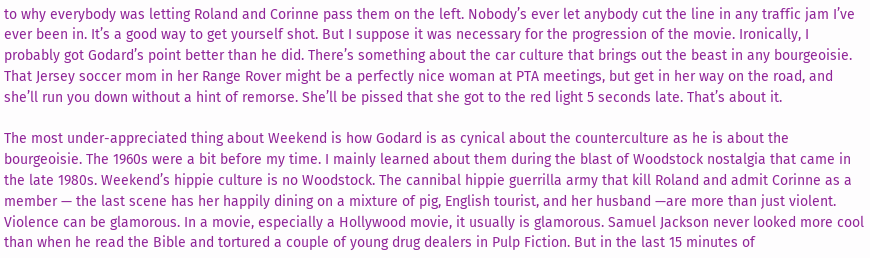to why everybody was letting Roland and Corinne pass them on the left. Nobody’s ever let anybody cut the line in any traffic jam I’ve ever been in. It’s a good way to get yourself shot. But I suppose it was necessary for the progression of the movie. Ironically, I probably got Godard’s point better than he did. There’s something about the car culture that brings out the beast in any bourgeoisie. That Jersey soccer mom in her Range Rover might be a perfectly nice woman at PTA meetings, but get in her way on the road, and she’ll run you down without a hint of remorse. She’ll be pissed that she got to the red light 5 seconds late. That’s about it.

The most under-appreciated thing about Weekend is how Godard is as cynical about the counterculture as he is about the bourgeoisie. The 1960s were a bit before my time. I mainly learned about them during the blast of Woodstock nostalgia that came in the late 1980s. Weekend’s hippie culture is no Woodstock. The cannibal hippie guerrilla army that kill Roland and admit Corinne as a member — the last scene has her happily dining on a mixture of pig, English tourist, and her husband —are more than just violent. Violence can be glamorous. In a movie, especially a Hollywood movie, it usually is glamorous. Samuel Jackson never looked more cool than when he read the Bible and tortured a couple of young drug dealers in Pulp Fiction. But in the last 15 minutes of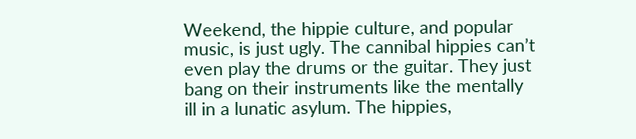Weekend, the hippie culture, and popular music, is just ugly. The cannibal hippies can’t even play the drums or the guitar. They just bang on their instruments like the mentally ill in a lunatic asylum. The hippies,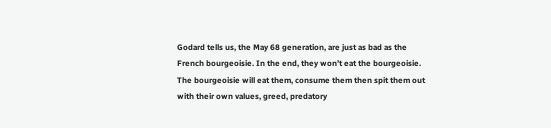Godard tells us, the May 68 generation, are just as bad as the French bourgeoisie. In the end, they won’t eat the bourgeoisie. The bourgeoisie will eat them, consume them then spit them out with their own values, greed, predatory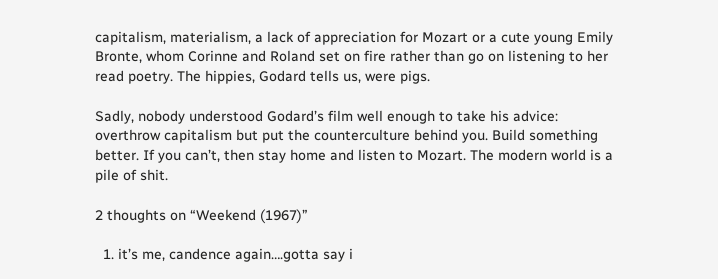capitalism, materialism, a lack of appreciation for Mozart or a cute young Emily Bronte, whom Corinne and Roland set on fire rather than go on listening to her read poetry. The hippies, Godard tells us, were pigs.

Sadly, nobody understood Godard’s film well enough to take his advice: overthrow capitalism but put the counterculture behind you. Build something better. If you can’t, then stay home and listen to Mozart. The modern world is a pile of shit.

2 thoughts on “Weekend (1967)”

  1. it’s me, candence again….gotta say i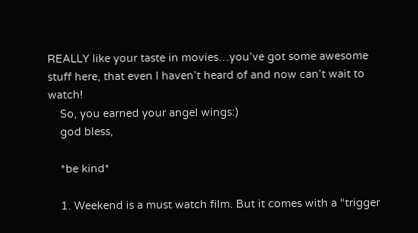REALLY like your taste in movies…you’ve got some awesome stuff here, that even I haven’t heard of and now can’t wait to watch!
    So, you earned your angel wings:)
    god bless,

    *be kind*

    1. Weekend is a must watch film. But it comes with a “trigger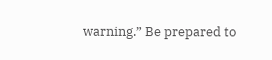warning.” Be prepared to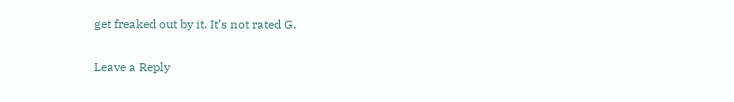get freaked out by it. It’s not rated G.

Leave a Reply